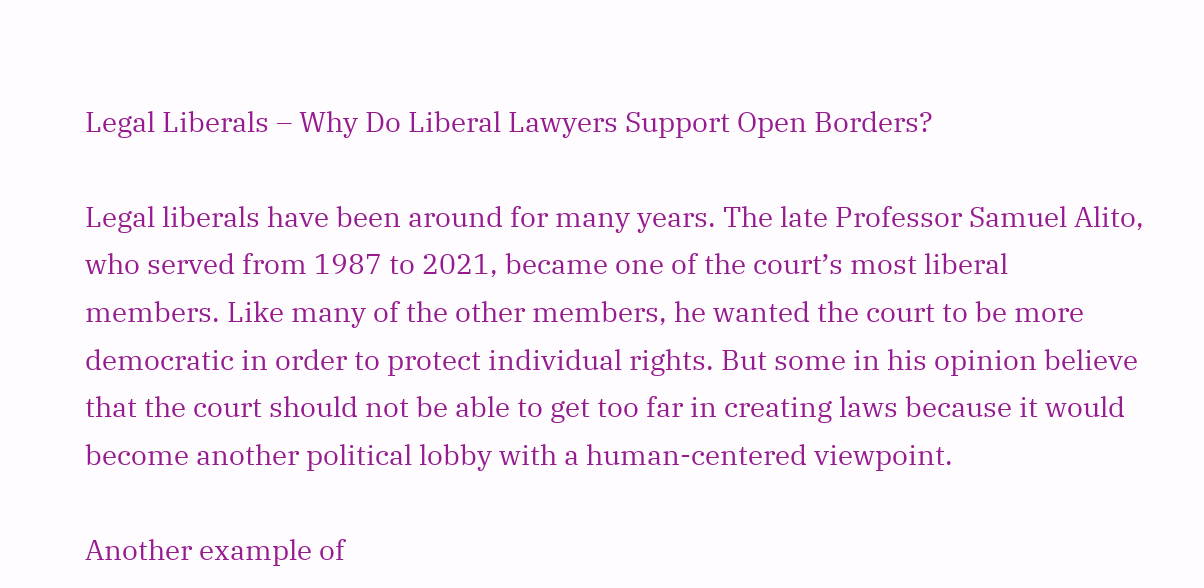Legal Liberals – Why Do Liberal Lawyers Support Open Borders?

Legal liberals have been around for many years. The late Professor Samuel Alito, who served from 1987 to 2021, became one of the court’s most liberal members. Like many of the other members, he wanted the court to be more democratic in order to protect individual rights. But some in his opinion believe that the court should not be able to get too far in creating laws because it would become another political lobby with a human-centered viewpoint.

Another example of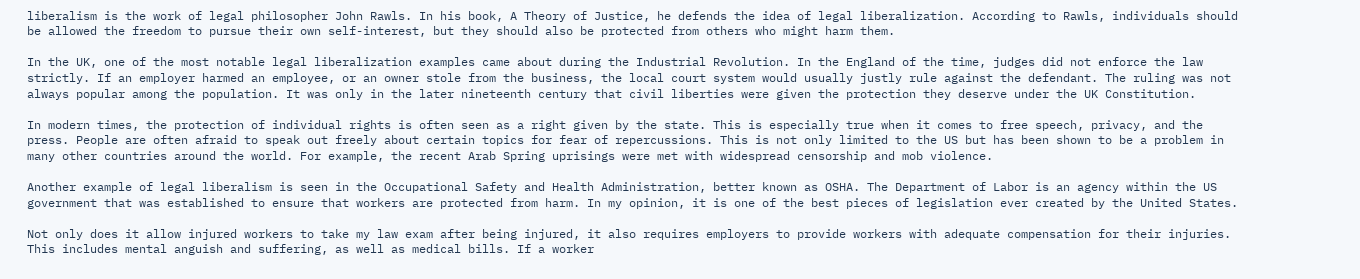liberalism is the work of legal philosopher John Rawls. In his book, A Theory of Justice, he defends the idea of legal liberalization. According to Rawls, individuals should be allowed the freedom to pursue their own self-interest, but they should also be protected from others who might harm them.

In the UK, one of the most notable legal liberalization examples came about during the Industrial Revolution. In the England of the time, judges did not enforce the law strictly. If an employer harmed an employee, or an owner stole from the business, the local court system would usually justly rule against the defendant. The ruling was not always popular among the population. It was only in the later nineteenth century that civil liberties were given the protection they deserve under the UK Constitution.

In modern times, the protection of individual rights is often seen as a right given by the state. This is especially true when it comes to free speech, privacy, and the press. People are often afraid to speak out freely about certain topics for fear of repercussions. This is not only limited to the US but has been shown to be a problem in many other countries around the world. For example, the recent Arab Spring uprisings were met with widespread censorship and mob violence.

Another example of legal liberalism is seen in the Occupational Safety and Health Administration, better known as OSHA. The Department of Labor is an agency within the US government that was established to ensure that workers are protected from harm. In my opinion, it is one of the best pieces of legislation ever created by the United States.

Not only does it allow injured workers to take my law exam after being injured, it also requires employers to provide workers with adequate compensation for their injuries. This includes mental anguish and suffering, as well as medical bills. If a worker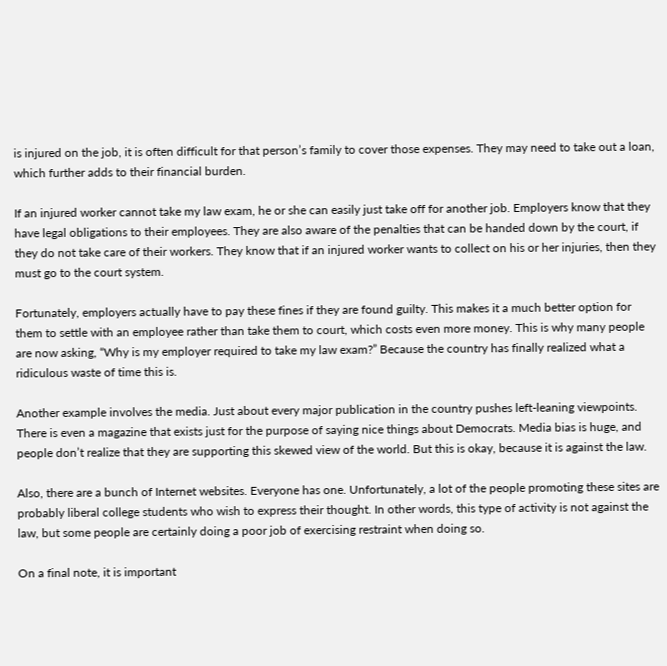is injured on the job, it is often difficult for that person’s family to cover those expenses. They may need to take out a loan, which further adds to their financial burden.

If an injured worker cannot take my law exam, he or she can easily just take off for another job. Employers know that they have legal obligations to their employees. They are also aware of the penalties that can be handed down by the court, if they do not take care of their workers. They know that if an injured worker wants to collect on his or her injuries, then they must go to the court system.

Fortunately, employers actually have to pay these fines if they are found guilty. This makes it a much better option for them to settle with an employee rather than take them to court, which costs even more money. This is why many people are now asking, “Why is my employer required to take my law exam?” Because the country has finally realized what a ridiculous waste of time this is.

Another example involves the media. Just about every major publication in the country pushes left-leaning viewpoints. There is even a magazine that exists just for the purpose of saying nice things about Democrats. Media bias is huge, and people don’t realize that they are supporting this skewed view of the world. But this is okay, because it is against the law.

Also, there are a bunch of Internet websites. Everyone has one. Unfortunately, a lot of the people promoting these sites are probably liberal college students who wish to express their thought. In other words, this type of activity is not against the law, but some people are certainly doing a poor job of exercising restraint when doing so.

On a final note, it is important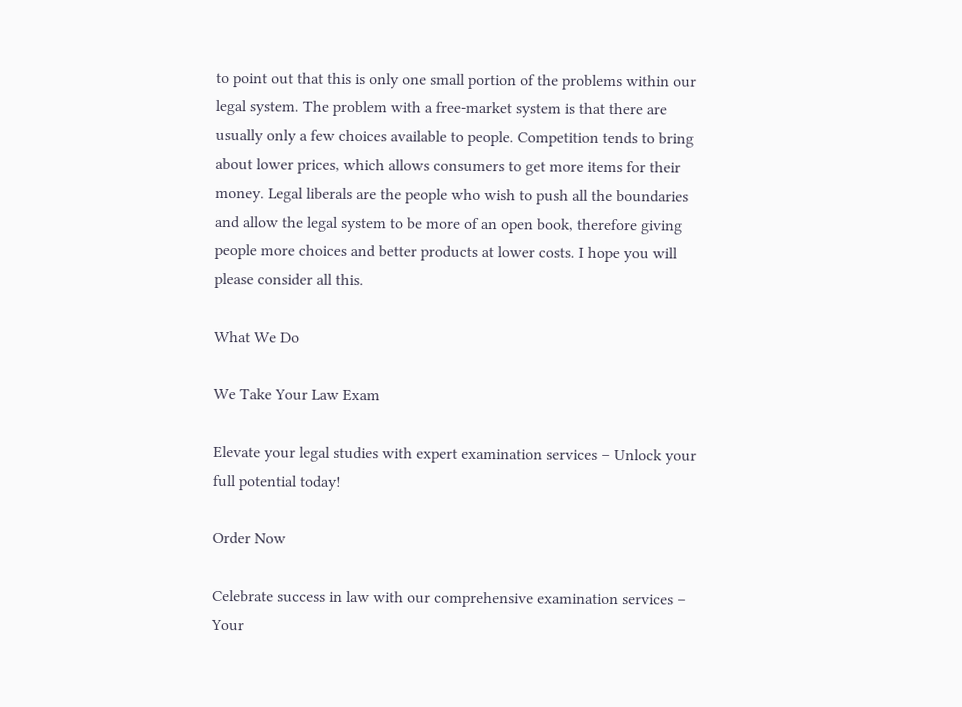to point out that this is only one small portion of the problems within our legal system. The problem with a free-market system is that there are usually only a few choices available to people. Competition tends to bring about lower prices, which allows consumers to get more items for their money. Legal liberals are the people who wish to push all the boundaries and allow the legal system to be more of an open book, therefore giving people more choices and better products at lower costs. I hope you will please consider all this.

What We Do

We Take Your Law Exam

Elevate your legal studies with expert examination services – Unlock your full potential today!

Order Now

Celebrate success in law with our comprehensive examination services – Your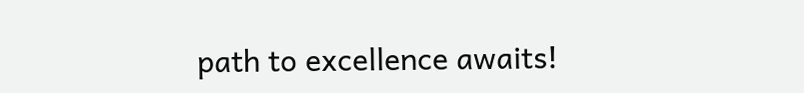path to excellence awaits!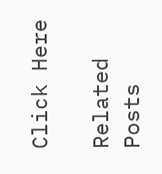Click Here

Related Posts